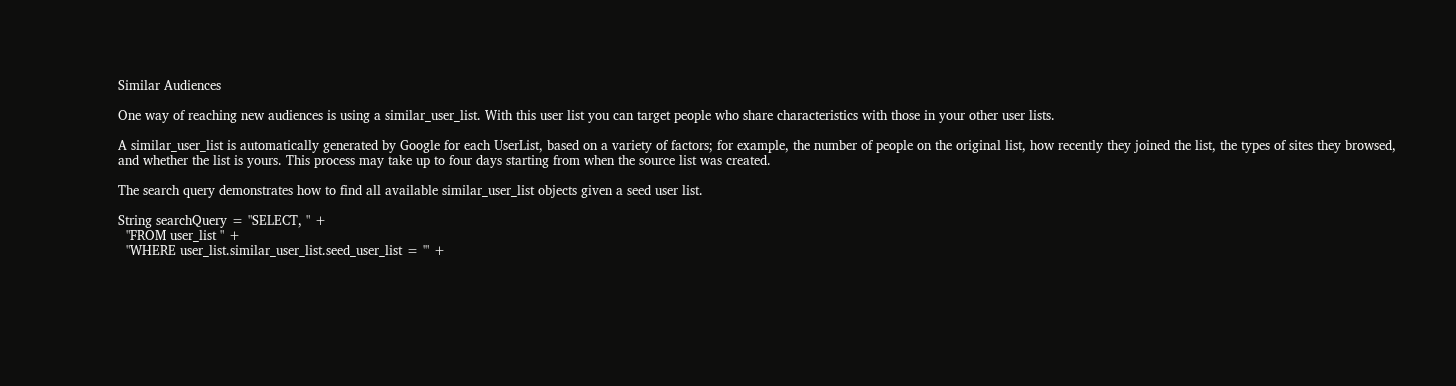Similar Audiences

One way of reaching new audiences is using a similar_user_list. With this user list you can target people who share characteristics with those in your other user lists.

A similar_user_list is automatically generated by Google for each UserList, based on a variety of factors; for example, the number of people on the original list, how recently they joined the list, the types of sites they browsed, and whether the list is yours. This process may take up to four days starting from when the source list was created.

The search query demonstrates how to find all available similar_user_list objects given a seed user list.

String searchQuery = "SELECT, " +
  "FROM user_list " +
  "WHERE user_list.similar_user_list.seed_user_list = '" +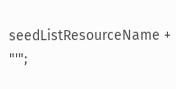seedListResourceName + "'";